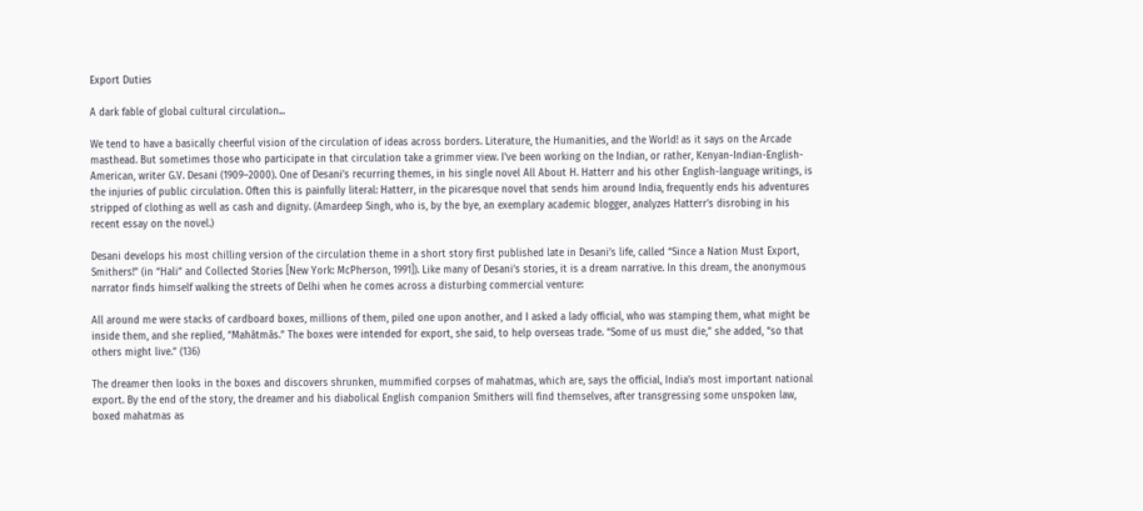Export Duties

A dark fable of global cultural circulation...

We tend to have a basically cheerful vision of the circulation of ideas across borders. Literature, the Humanities, and the World! as it says on the Arcade masthead. But sometimes those who participate in that circulation take a grimmer view. I've been working on the Indian, or rather, Kenyan-Indian-English-American, writer G.V. Desani (1909–2000). One of Desani’s recurring themes, in his single novel All About H. Hatterr and his other English-language writings, is the injuries of public circulation. Often this is painfully literal: Hatterr, in the picaresque novel that sends him around India, frequently ends his adventures stripped of clothing as well as cash and dignity. (Amardeep Singh, who is, by the bye, an exemplary academic blogger, analyzes Hatterr’s disrobing in his recent essay on the novel.)

Desani develops his most chilling version of the circulation theme in a short story first published late in Desani’s life, called “Since a Nation Must Export, Smithers!” (in “Hali” and Collected Stories [New York: McPherson, 1991]). Like many of Desani’s stories, it is a dream narrative. In this dream, the anonymous narrator finds himself walking the streets of Delhi when he comes across a disturbing commercial venture:

All around me were stacks of cardboard boxes, millions of them, piled one upon another, and I asked a lady official, who was stamping them, what might be inside them, and she replied, “Mahātmās.” The boxes were intended for export, she said, to help overseas trade. “Some of us must die,” she added, “so that others might live.” (136)

The dreamer then looks in the boxes and discovers shrunken, mummified corpses of mahatmas, which are, says the official, India’s most important national export. By the end of the story, the dreamer and his diabolical English companion Smithers will find themselves, after transgressing some unspoken law, boxed mahatmas as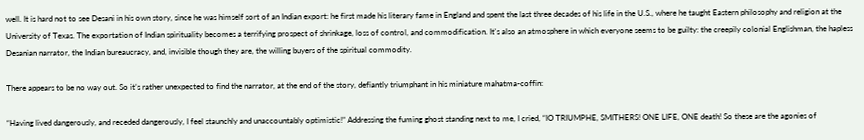well. It is hard not to see Desani in his own story, since he was himself sort of an Indian export: he first made his literary fame in England and spent the last three decades of his life in the U.S., where he taught Eastern philosophy and religion at the University of Texas. The exportation of Indian spirituality becomes a terrifying prospect of shrinkage, loss of control, and commodification. It's also an atmosphere in which everyone seems to be guilty: the creepily colonial Englishman, the hapless Desanian narrator, the Indian bureaucracy, and, invisible though they are, the willing buyers of the spiritual commodity.

There appears to be no way out. So it’s rather unexpected to find the narrator, at the end of the story, defiantly triumphant in his miniature mahatma-coffin:

“Having lived dangerously, and receded dangerously, I feel staunchly and unaccountably optimistic!” Addressing the fuming ghost standing next to me, I cried, “IO TRIUMPHE, SMITHERS! ONE LIFE, ONE death! So these are the agonies of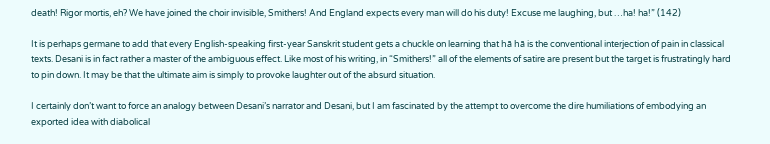death! Rigor mortis, eh? We have joined the choir invisible, Smithers! And England expects every man will do his duty! Excuse me laughing, but …ha! ha!” (142)

It is perhaps germane to add that every English-speaking first-year Sanskrit student gets a chuckle on learning that hā hā is the conventional interjection of pain in classical texts. Desani is in fact rather a master of the ambiguous effect. Like most of his writing, in “Smithers!” all of the elements of satire are present but the target is frustratingly hard to pin down. It may be that the ultimate aim is simply to provoke laughter out of the absurd situation.

I certainly don’t want to force an analogy between Desani’s narrator and Desani, but I am fascinated by the attempt to overcome the dire humiliations of embodying an exported idea with diabolical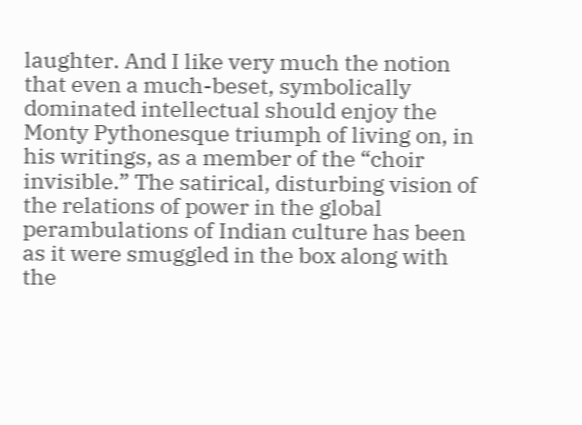laughter. And I like very much the notion that even a much-beset, symbolically dominated intellectual should enjoy the Monty Pythonesque triumph of living on, in his writings, as a member of the “choir invisible.” The satirical, disturbing vision of the relations of power in the global perambulations of Indian culture has been as it were smuggled in the box along with the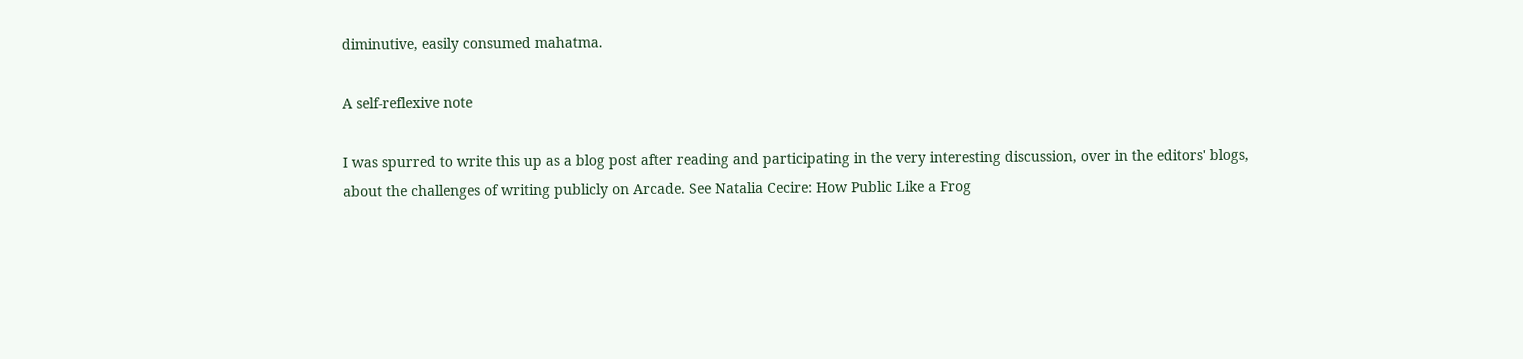diminutive, easily consumed mahatma.

A self-reflexive note

I was spurred to write this up as a blog post after reading and participating in the very interesting discussion, over in the editors' blogs, about the challenges of writing publicly on Arcade. See Natalia Cecire: How Public Like a Frog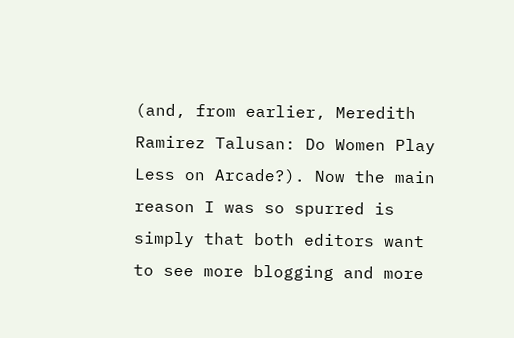(and, from earlier, Meredith Ramirez Talusan: Do Women Play Less on Arcade?). Now the main reason I was so spurred is simply that both editors want to see more blogging and more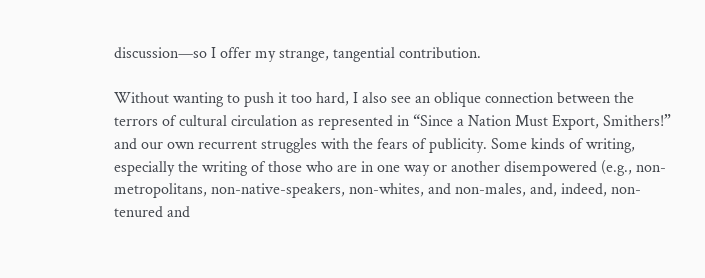discussion—so I offer my strange, tangential contribution.

Without wanting to push it too hard, I also see an oblique connection between the terrors of cultural circulation as represented in “Since a Nation Must Export, Smithers!” and our own recurrent struggles with the fears of publicity. Some kinds of writing, especially the writing of those who are in one way or another disempowered (e.g., non-metropolitans, non-native-speakers, non-whites, and non-males, and, indeed, non-tenured and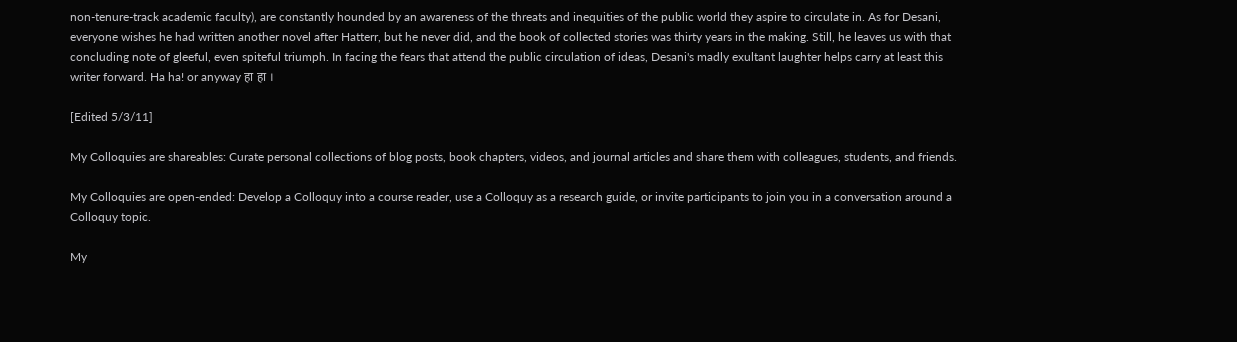non-tenure-track academic faculty), are constantly hounded by an awareness of the threats and inequities of the public world they aspire to circulate in. As for Desani, everyone wishes he had written another novel after Hatterr, but he never did, and the book of collected stories was thirty years in the making. Still, he leaves us with that concluding note of gleeful, even spiteful triumph. In facing the fears that attend the public circulation of ideas, Desani's madly exultant laughter helps carry at least this writer forward. Ha ha! or anyway हा हा ।

[Edited 5/3/11]

My Colloquies are shareables: Curate personal collections of blog posts, book chapters, videos, and journal articles and share them with colleagues, students, and friends.

My Colloquies are open-ended: Develop a Colloquy into a course reader, use a Colloquy as a research guide, or invite participants to join you in a conversation around a Colloquy topic.

My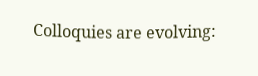Colloquies are evolving: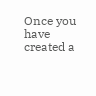Once you have created a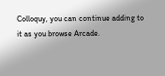Colloquy, you can continue adding to it as you browse Arcade.